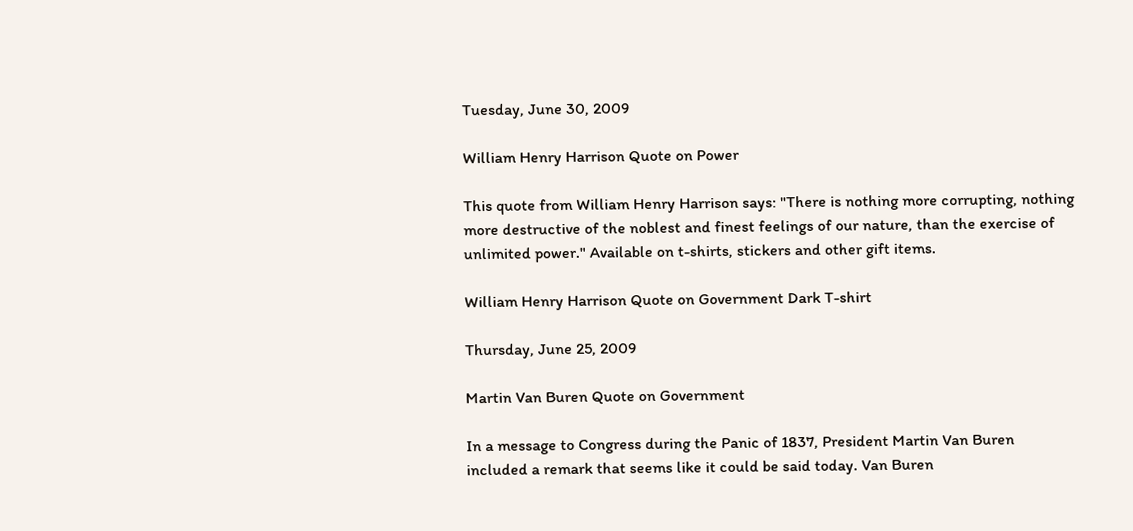Tuesday, June 30, 2009

William Henry Harrison Quote on Power

This quote from William Henry Harrison says: "There is nothing more corrupting, nothing more destructive of the noblest and finest feelings of our nature, than the exercise of unlimited power." Available on t-shirts, stickers and other gift items.

William Henry Harrison Quote on Government Dark T-shirt

Thursday, June 25, 2009

Martin Van Buren Quote on Government

In a message to Congress during the Panic of 1837, President Martin Van Buren included a remark that seems like it could be said today. Van Buren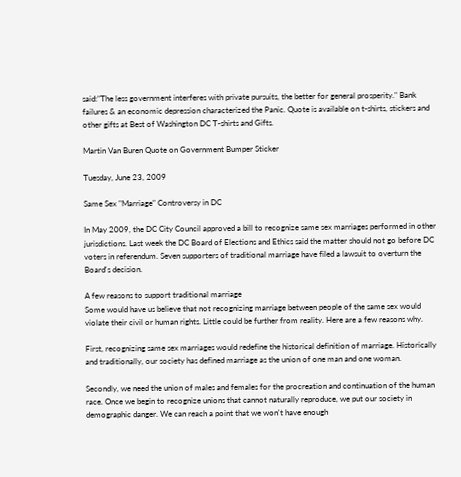said:"The less government interferes with private pursuits, the better for general prosperity." Bank failures & an economic depression characterized the Panic. Quote is available on t-shirts, stickers and other gifts at Best of Washington DC T-shirts and Gifts.

Martin Van Buren Quote on Government Bumper Sticker

Tuesday, June 23, 2009

Same Sex "Marriage" Controversy in DC

In May 2009, the DC City Council approved a bill to recognize same sex marriages performed in other jurisdictions. Last week the DC Board of Elections and Ethics said the matter should not go before DC voters in referendum. Seven supporters of traditional marriage have filed a lawsuit to overturn the Board's decision.

A few reasons to support traditional marriage
Some would have us believe that not recognizing marriage between people of the same sex would violate their civil or human rights. Little could be further from reality. Here are a few reasons why.

First, recognizing same sex marriages would redefine the historical definition of marriage. Historically and traditionally, our society has defined marriage as the union of one man and one woman.

Secondly, we need the union of males and females for the procreation and continuation of the human race. Once we begin to recognize unions that cannot naturally reproduce, we put our society in demographic danger. We can reach a point that we won't have enough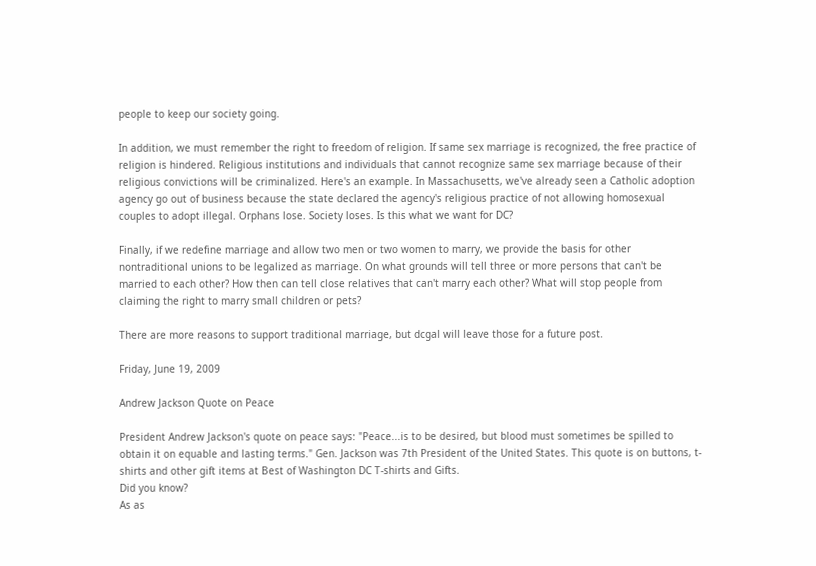people to keep our society going.

In addition, we must remember the right to freedom of religion. If same sex marriage is recognized, the free practice of religion is hindered. Religious institutions and individuals that cannot recognize same sex marriage because of their religious convictions will be criminalized. Here's an example. In Massachusetts, we've already seen a Catholic adoption agency go out of business because the state declared the agency's religious practice of not allowing homosexual couples to adopt illegal. Orphans lose. Society loses. Is this what we want for DC?

Finally, if we redefine marriage and allow two men or two women to marry, we provide the basis for other nontraditional unions to be legalized as marriage. On what grounds will tell three or more persons that can't be married to each other? How then can tell close relatives that can't marry each other? What will stop people from claiming the right to marry small children or pets?

There are more reasons to support traditional marriage, but dcgal will leave those for a future post.

Friday, June 19, 2009

Andrew Jackson Quote on Peace

President Andrew Jackson's quote on peace says: "Peace...is to be desired, but blood must sometimes be spilled to obtain it on equable and lasting terms." Gen. Jackson was 7th President of the United States. This quote is on buttons, t-shirts and other gift items at Best of Washington DC T-shirts and Gifts.
Did you know?
As as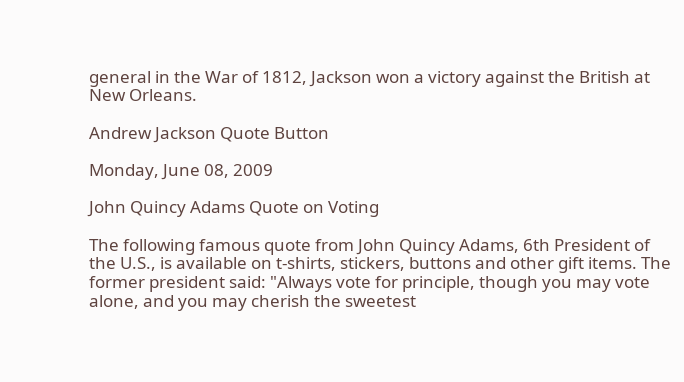general in the War of 1812, Jackson won a victory against the British at New Orleans.

Andrew Jackson Quote Button

Monday, June 08, 2009

John Quincy Adams Quote on Voting

The following famous quote from John Quincy Adams, 6th President of the U.S., is available on t-shirts, stickers, buttons and other gift items. The former president said: "Always vote for principle, though you may vote alone, and you may cherish the sweetest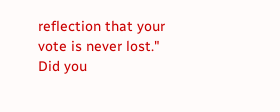reflection that your vote is never lost."
Did you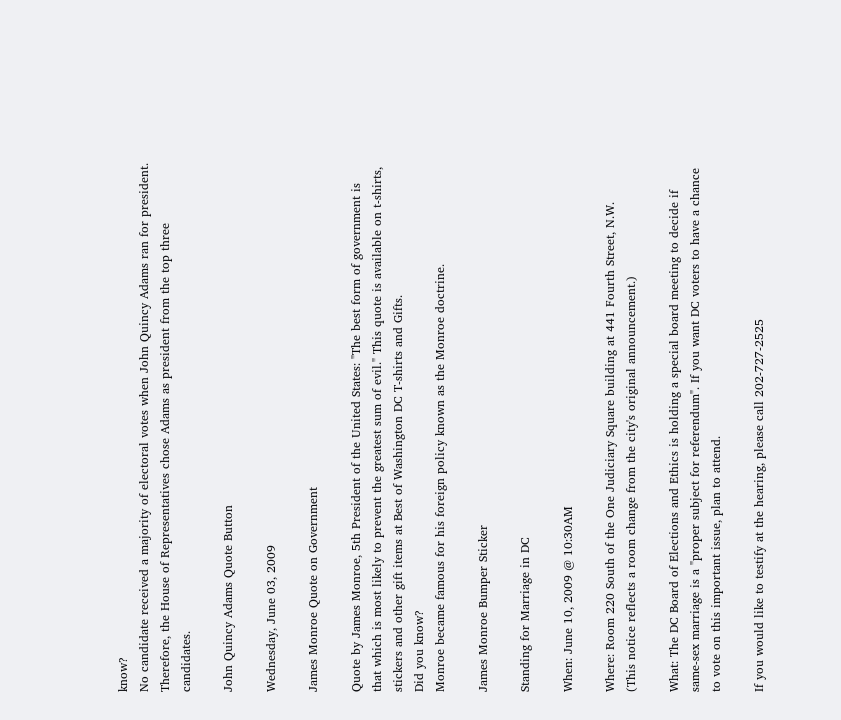know?
No candidate received a majority of electoral votes when John Quincy Adams ran for president. Therefore, the House of Representatives chose Adams as president from the top three candidates.

John Quincy Adams Quote Button

Wednesday, June 03, 2009

James Monroe Quote on Government

Quote by James Monroe, 5th President of the United States: "The best form of government is that which is most likely to prevent the greatest sum of evil." This quote is available on t-shirts, stickers and other gift items at Best of Washington DC T-shirts and Gifts.
Did you know?
Monroe became famous for his foreign policy known as the Monroe doctrine.

James Monroe Bumper Sticker

Standing for Marriage in DC

When: June 10, 2009 @ 10:30AM

Where: Room 220 South of the One Judiciary Square building at 441 Fourth Street, N.W.
(This notice reflects a room change from the city's original announcement.)

What: The DC Board of Elections and Ethics is holding a special board meeting to decide if same-sex marriage is a "proper subject for referendum". If you want DC voters to have a chance to vote on this important issue, plan to attend.

If you would like to testify at the hearing, please call 202-727-2525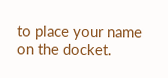to place your name on the docket.